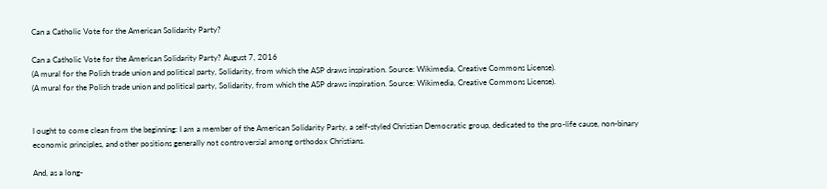Can a Catholic Vote for the American Solidarity Party?

Can a Catholic Vote for the American Solidarity Party? August 7, 2016
(A mural for the Polish trade union and political party, Solidarity, from which the ASP draws inspiration. Source: Wikimedia, Creative Commons License).
(A mural for the Polish trade union and political party, Solidarity, from which the ASP draws inspiration. Source: Wikimedia, Creative Commons License).


I ought to come clean from the beginning: I am a member of the American Solidarity Party, a self-styled Christian Democratic group, dedicated to the pro-life cause, non-binary economic principles, and other positions generally not controversial among orthodox Christians.

And, as a long-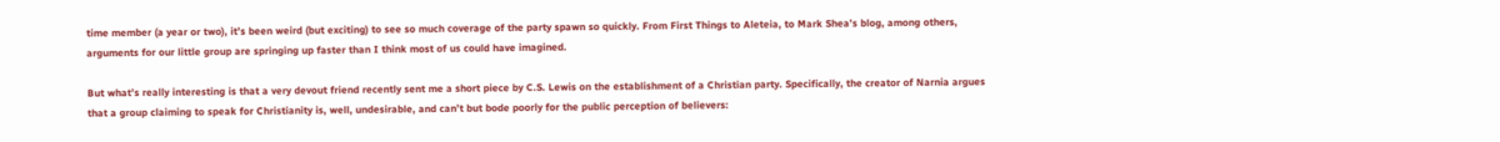time member (a year or two), it’s been weird (but exciting) to see so much coverage of the party spawn so quickly. From First Things to Aleteia, to Mark Shea’s blog, among others, arguments for our little group are springing up faster than I think most of us could have imagined.

But what’s really interesting is that a very devout friend recently sent me a short piece by C.S. Lewis on the establishment of a Christian party. Specifically, the creator of Narnia argues that a group claiming to speak for Christianity is, well, undesirable, and can’t but bode poorly for the public perception of believers: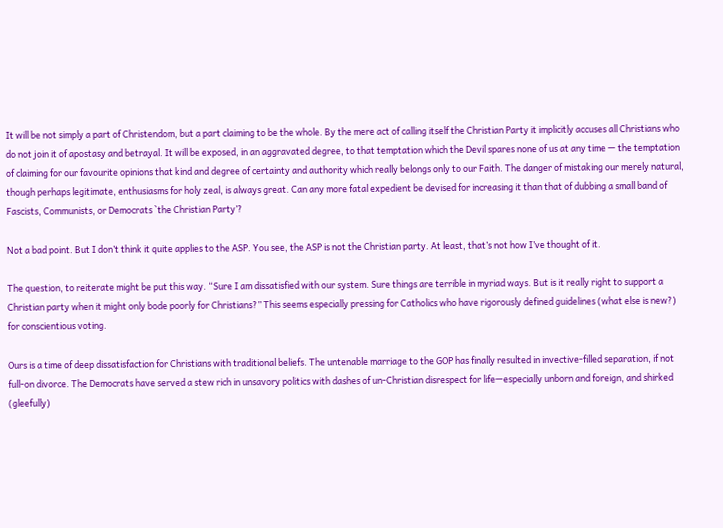It will be not simply a part of Christendom, but a part claiming to be the whole. By the mere act of calling itself the Christian Party it implicitly accuses all Christians who do not join it of apostasy and betrayal. It will be exposed, in an aggravated degree, to that temptation which the Devil spares none of us at any time — the temptation of claiming for our favourite opinions that kind and degree of certainty and authority which really belongs only to our Faith. The danger of mistaking our merely natural, though perhaps legitimate, enthusiasms for holy zeal, is always great. Can any more fatal expedient be devised for increasing it than that of dubbing a small band of Fascists, Communists, or Democrats `the Christian Party’?

Not a bad point. But I don’t think it quite applies to the ASP. You see, the ASP is not the Christian party. At least, that’s not how I’ve thought of it.

The question, to reiterate might be put this way. “Sure I am dissatisfied with our system. Sure things are terrible in myriad ways. But is it really right to support a Christian party when it might only bode poorly for Christians?” This seems especially pressing for Catholics who have rigorously defined guidelines (what else is new?) for conscientious voting.

Ours is a time of deep dissatisfaction for Christians with traditional beliefs. The untenable marriage to the GOP has finally resulted in invective-filled separation, if not full-on divorce. The Democrats have served a stew rich in unsavory politics with dashes of un-Christian disrespect for life—especially unborn and foreign, and shirked (gleefully)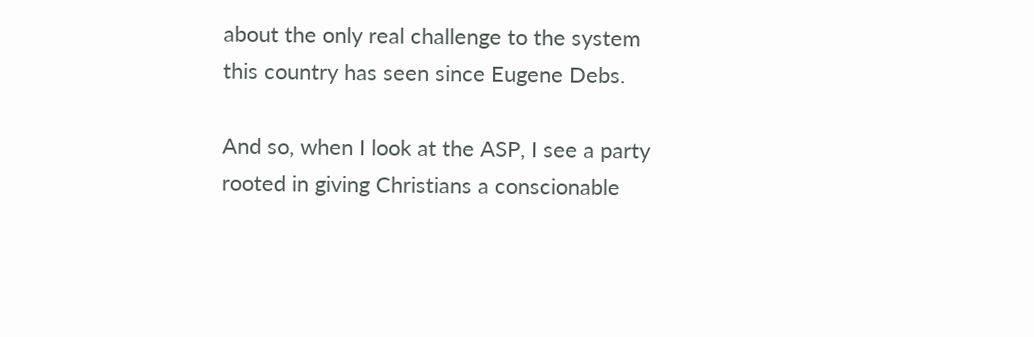about the only real challenge to the system this country has seen since Eugene Debs.

And so, when I look at the ASP, I see a party rooted in giving Christians a conscionable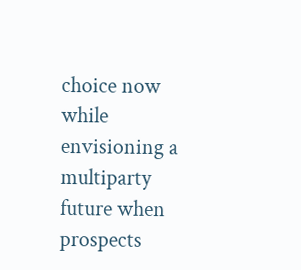choice now while envisioning a multiparty future when prospects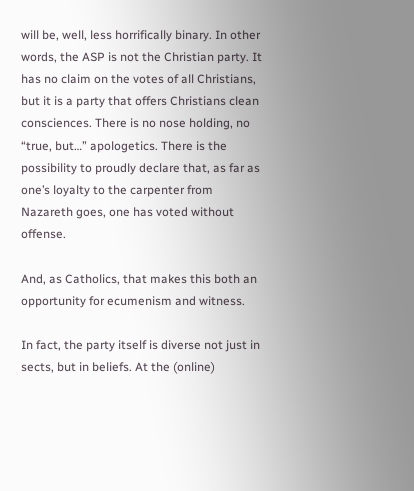will be, well, less horrifically binary. In other words, the ASP is not the Christian party. It has no claim on the votes of all Christians, but it is a party that offers Christians clean consciences. There is no nose holding, no “true, but…” apologetics. There is the possibility to proudly declare that, as far as one’s loyalty to the carpenter from Nazareth goes, one has voted without offense.

And, as Catholics, that makes this both an opportunity for ecumenism and witness.

In fact, the party itself is diverse not just in sects, but in beliefs. At the (online)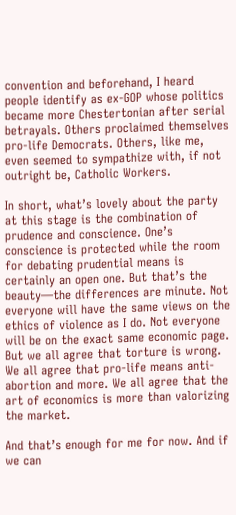convention and beforehand, I heard people identify as ex-GOP whose politics became more Chestertonian after serial betrayals. Others proclaimed themselves pro-life Democrats. Others, like me, even seemed to sympathize with, if not outright be, Catholic Workers.

In short, what’s lovely about the party at this stage is the combination of prudence and conscience. One’s conscience is protected while the room for debating prudential means is certainly an open one. But that’s the beauty—the differences are minute. Not everyone will have the same views on the ethics of violence as I do. Not everyone will be on the exact same economic page. But we all agree that torture is wrong. We all agree that pro-life means anti-abortion and more. We all agree that the art of economics is more than valorizing the market.

And that’s enough for me for now. And if we can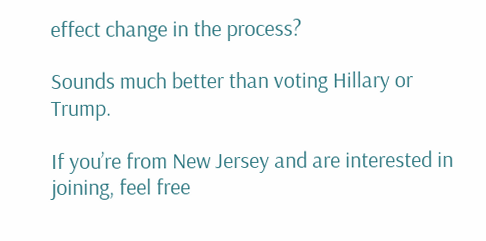effect change in the process?

Sounds much better than voting Hillary or Trump.

If you’re from New Jersey and are interested in joining, feel free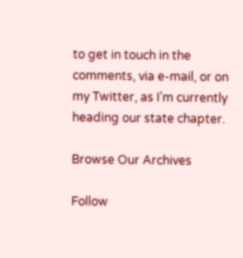to get in touch in the comments, via e-mail, or on my Twitter, as I’m currently heading our state chapter.

Browse Our Archives

Follow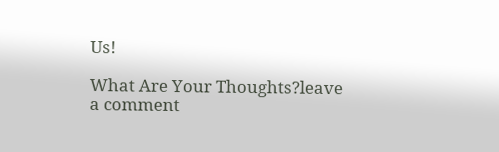Us!

What Are Your Thoughts?leave a comment